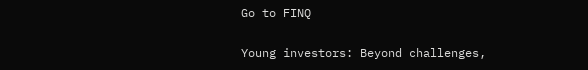Go to FINQ

Young investors: Beyond challenges,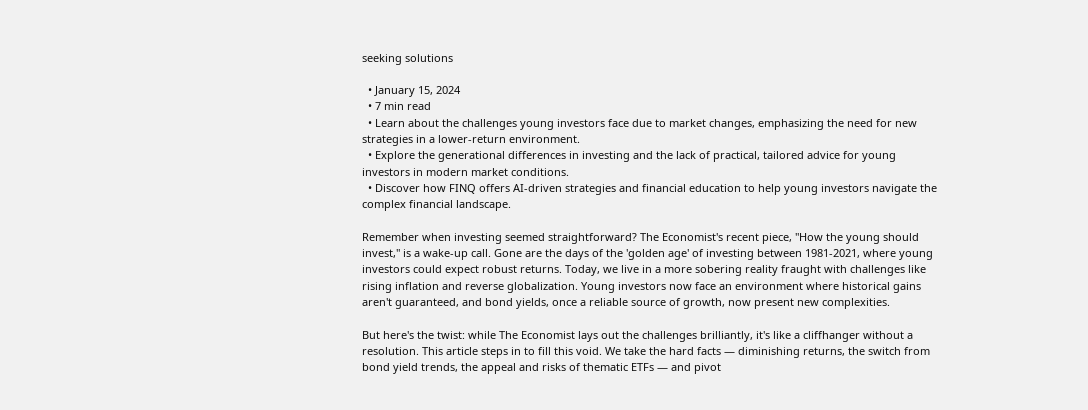seeking solutions

  • January 15, 2024
  • 7 min read
  • Learn about the challenges young investors face due to market changes, emphasizing the need for new strategies in a lower-return environment.
  • Explore the generational differences in investing and the lack of practical, tailored advice for young investors in modern market conditions.
  • Discover how FINQ offers AI-driven strategies and financial education to help young investors navigate the complex financial landscape.

Remember when investing seemed straightforward? The Economist's recent piece, "How the young should invest," is a wake-up call. Gone are the days of the 'golden age' of investing between 1981-2021, where young investors could expect robust returns. Today, we live in a more sobering reality fraught with challenges like rising inflation and reverse globalization. Young investors now face an environment where historical gains aren't guaranteed, and bond yields, once a reliable source of growth, now present new complexities.

But here's the twist: while The Economist lays out the challenges brilliantly, it's like a cliffhanger without a resolution. This article steps in to fill this void. We take the hard facts — diminishing returns, the switch from bond yield trends, the appeal and risks of thematic ETFs — and pivot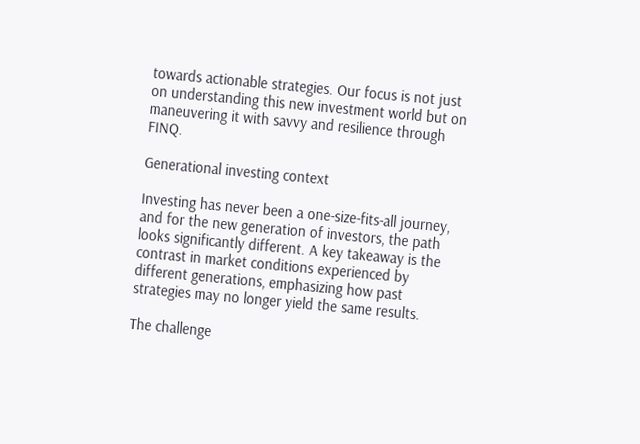towards actionable strategies. Our focus is not just on understanding this new investment world but on maneuvering it with savvy and resilience through FINQ.

Generational investing context

Investing has never been a one-size-fits-all journey, and for the new generation of investors, the path looks significantly different. A key takeaway is the contrast in market conditions experienced by different generations, emphasizing how past strategies may no longer yield the same results.

The challenge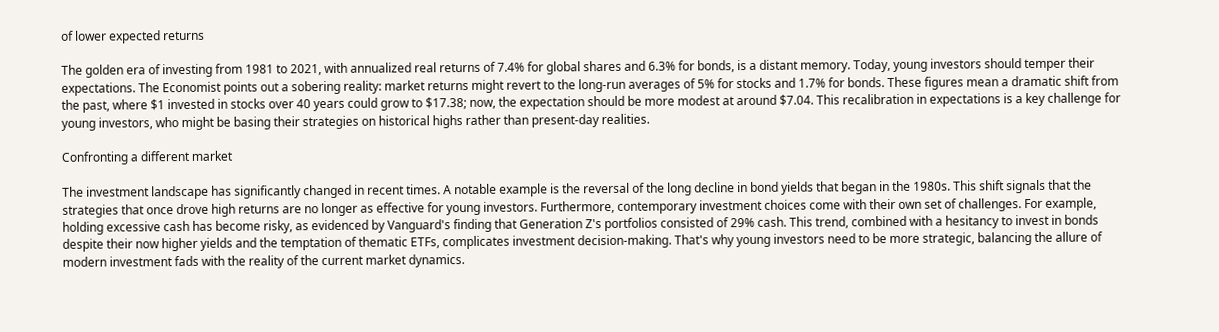of lower expected returns

The golden era of investing from 1981 to 2021, with annualized real returns of 7.4% for global shares and 6.3% for bonds, is a distant memory. Today, young investors should temper their expectations. The Economist points out a sobering reality: market returns might revert to the long-run averages of 5% for stocks and 1.7% for bonds. These figures mean a dramatic shift from the past, where $1 invested in stocks over 40 years could grow to $17.38; now, the expectation should be more modest at around $7.04. This recalibration in expectations is a key challenge for young investors, who might be basing their strategies on historical highs rather than present-day realities.

Confronting a different market

The investment landscape has significantly changed in recent times. A notable example is the reversal of the long decline in bond yields that began in the 1980s. This shift signals that the strategies that once drove high returns are no longer as effective for young investors. Furthermore, contemporary investment choices come with their own set of challenges. For example, holding excessive cash has become risky, as evidenced by Vanguard's finding that Generation Z's portfolios consisted of 29% cash. This trend, combined with a hesitancy to invest in bonds despite their now higher yields and the temptation of thematic ETFs, complicates investment decision-making. That's why young investors need to be more strategic, balancing the allure of modern investment fads with the reality of the current market dynamics.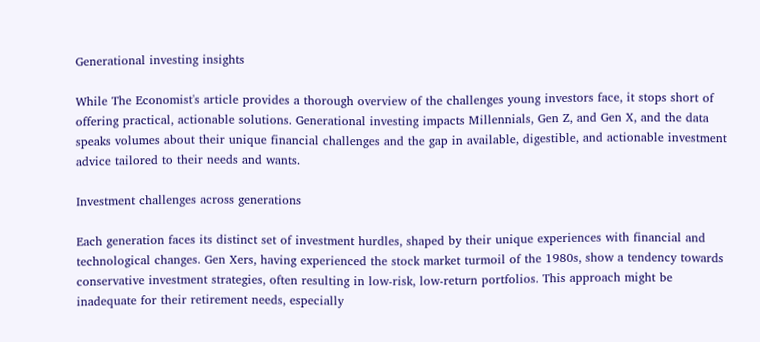Generational investing insights

While The Economist's article provides a thorough overview of the challenges young investors face, it stops short of offering practical, actionable solutions. Generational investing impacts Millennials, Gen Z, and Gen X, and the data speaks volumes about their unique financial challenges and the gap in available, digestible, and actionable investment advice tailored to their needs and wants.

Investment challenges across generations

Each generation faces its distinct set of investment hurdles, shaped by their unique experiences with financial and technological changes. Gen Xers, having experienced the stock market turmoil of the 1980s, show a tendency towards conservative investment strategies, often resulting in low-risk, low-return portfolios. This approach might be inadequate for their retirement needs, especially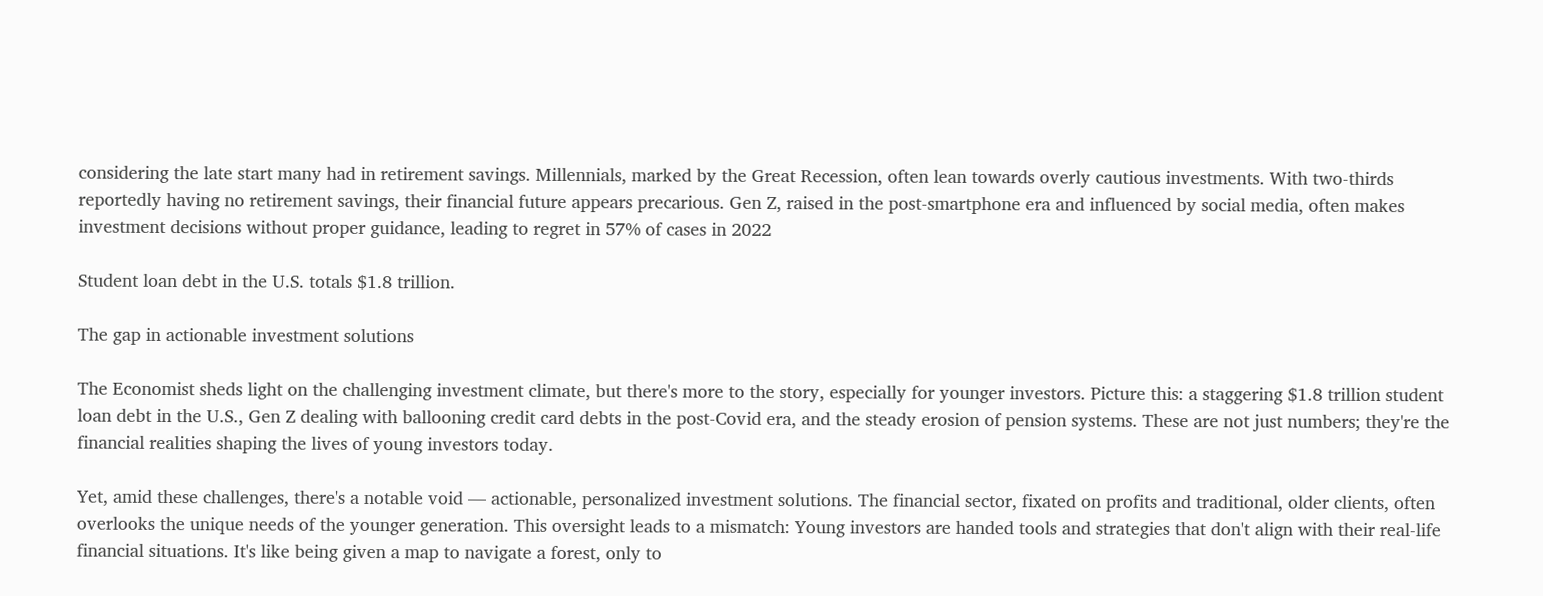considering the late start many had in retirement savings. Millennials, marked by the Great Recession, often lean towards overly cautious investments. With two-thirds reportedly having no retirement savings, their financial future appears precarious. Gen Z, raised in the post-smartphone era and influenced by social media, often makes investment decisions without proper guidance, leading to regret in 57% of cases in 2022

Student loan debt in the U.S. totals $1.8 trillion.

The gap in actionable investment solutions

The Economist sheds light on the challenging investment climate, but there's more to the story, especially for younger investors. Picture this: a staggering $1.8 trillion student loan debt in the U.S., Gen Z dealing with ballooning credit card debts in the post-Covid era, and the steady erosion of pension systems. These are not just numbers; they're the financial realities shaping the lives of young investors today.

Yet, amid these challenges, there's a notable void — actionable, personalized investment solutions. The financial sector, fixated on profits and traditional, older clients, often overlooks the unique needs of the younger generation. This oversight leads to a mismatch: Young investors are handed tools and strategies that don't align with their real-life financial situations. It's like being given a map to navigate a forest, only to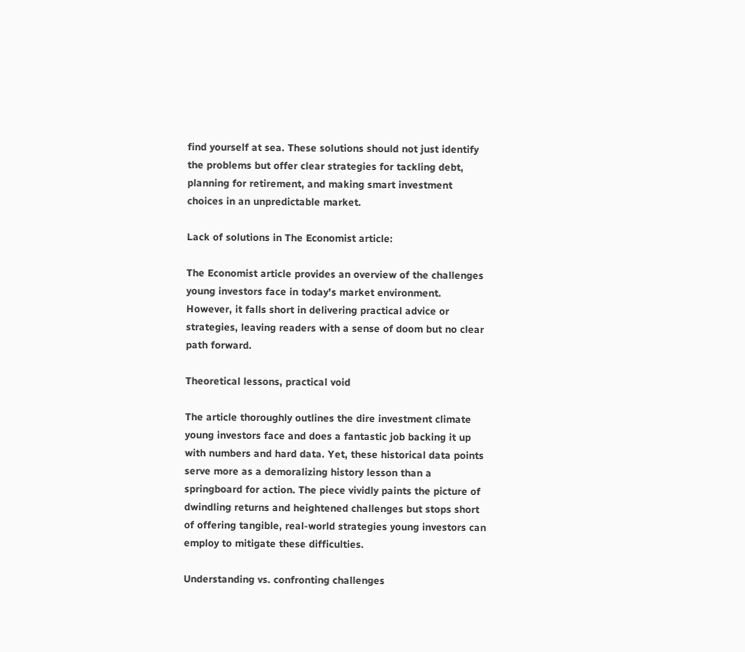find yourself at sea. These solutions should not just identify the problems but offer clear strategies for tackling debt, planning for retirement, and making smart investment choices in an unpredictable market.

Lack of solutions in The Economist article:

The Economist article provides an overview of the challenges young investors face in today's market environment. However, it falls short in delivering practical advice or strategies, leaving readers with a sense of doom but no clear path forward.

Theoretical lessons, practical void

The article thoroughly outlines the dire investment climate young investors face and does a fantastic job backing it up with numbers and hard data. Yet, these historical data points serve more as a demoralizing history lesson than a springboard for action. The piece vividly paints the picture of dwindling returns and heightened challenges but stops short of offering tangible, real-world strategies young investors can employ to mitigate these difficulties.

Understanding vs. confronting challenges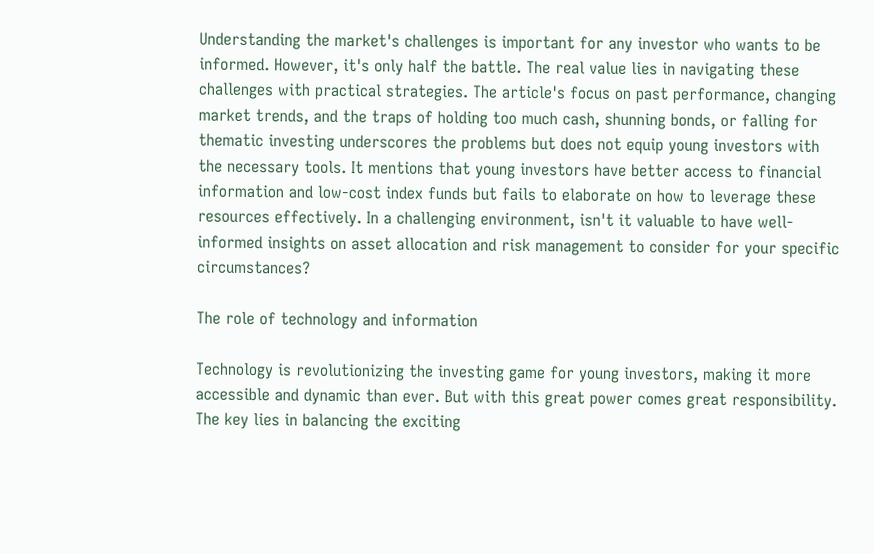Understanding the market's challenges is important for any investor who wants to be informed. However, it's only half the battle. The real value lies in navigating these challenges with practical strategies. The article's focus on past performance, changing market trends, and the traps of holding too much cash, shunning bonds, or falling for thematic investing underscores the problems but does not equip young investors with the necessary tools. It mentions that young investors have better access to financial information and low-cost index funds but fails to elaborate on how to leverage these resources effectively. In a challenging environment, isn't it valuable to have well-informed insights on asset allocation and risk management to consider for your specific circumstances?

The role of technology and information

Technology is revolutionizing the investing game for young investors, making it more accessible and dynamic than ever. But with this great power comes great responsibility. The key lies in balancing the exciting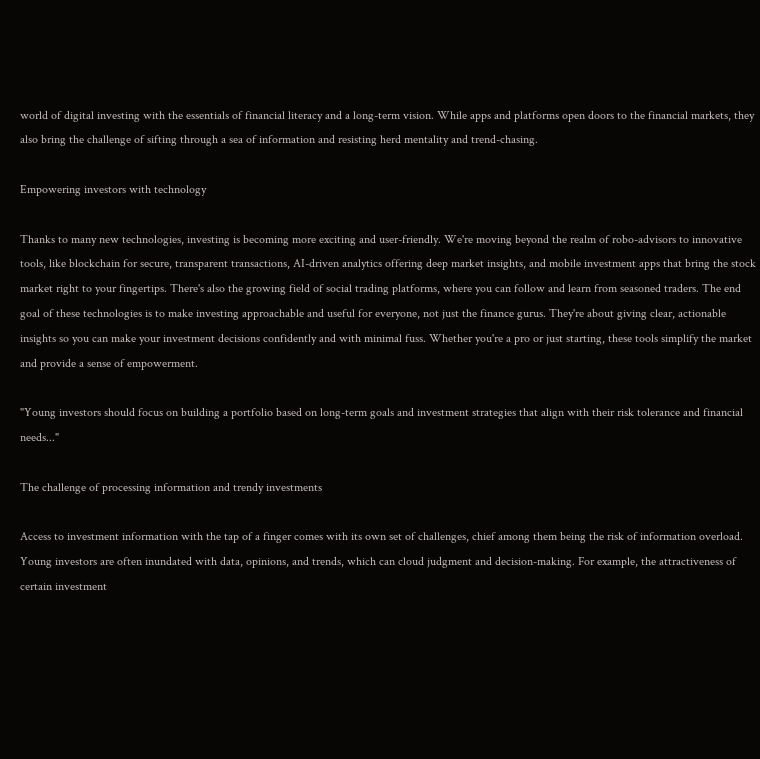world of digital investing with the essentials of financial literacy and a long-term vision. While apps and platforms open doors to the financial markets, they also bring the challenge of sifting through a sea of information and resisting herd mentality and trend-chasing.

Empowering investors with technology

Thanks to many new technologies, investing is becoming more exciting and user-friendly. We're moving beyond the realm of robo-advisors to innovative tools, like blockchain for secure, transparent transactions, AI-driven analytics offering deep market insights, and mobile investment apps that bring the stock market right to your fingertips. There's also the growing field of social trading platforms, where you can follow and learn from seasoned traders. The end goal of these technologies is to make investing approachable and useful for everyone, not just the finance gurus. They're about giving clear, actionable insights so you can make your investment decisions confidently and with minimal fuss. Whether you're a pro or just starting, these tools simplify the market and provide a sense of empowerment.

"Young investors should focus on building a portfolio based on long-term goals and investment strategies that align with their risk tolerance and financial needs..."

The challenge of processing information and trendy investments

Access to investment information with the tap of a finger comes with its own set of challenges, chief among them being the risk of information overload. Young investors are often inundated with data, opinions, and trends, which can cloud judgment and decision-making. For example, the attractiveness of certain investment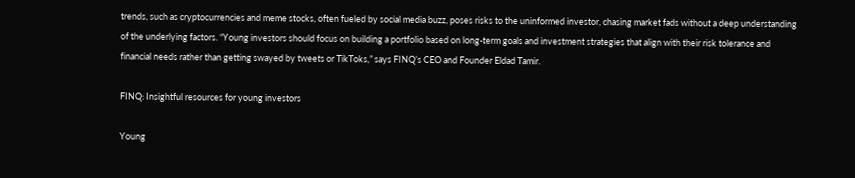trends, such as cryptocurrencies and meme stocks, often fueled by social media buzz, poses risks to the uninformed investor, chasing market fads without a deep understanding of the underlying factors. “Young investors should focus on building a portfolio based on long-term goals and investment strategies that align with their risk tolerance and financial needs rather than getting swayed by tweets or TikToks,” says FINQ’s CEO and Founder Eldad Tamir.

FINQ: Insightful resources for young investors

Young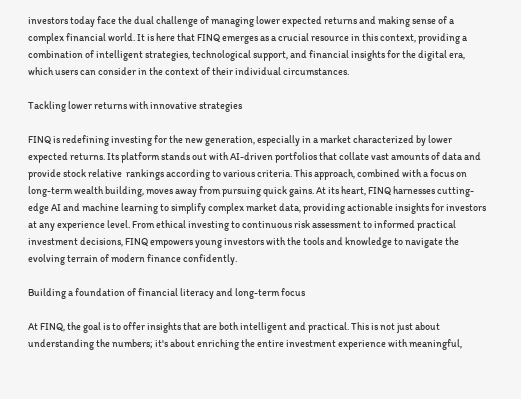investors today face the dual challenge of managing lower expected returns and making sense of a complex financial world. It is here that FINQ emerges as a crucial resource in this context, providing a combination of intelligent strategies, technological support, and financial insights for the digital era, which users can consider in the context of their individual circumstances.

Tackling lower returns with innovative strategies

FINQ is redefining investing for the new generation, especially in a market characterized by lower expected returns. Its platform stands out with AI-driven portfolios that collate vast amounts of data and provide stock relative  rankings according to various criteria. This approach, combined with a focus on long-term wealth building, moves away from pursuing quick gains. At its heart, FINQ harnesses cutting-edge AI and machine learning to simplify complex market data, providing actionable insights for investors at any experience level. From ethical investing to continuous risk assessment to informed practical investment decisions, FINQ empowers young investors with the tools and knowledge to navigate the evolving terrain of modern finance confidently.

Building a foundation of financial literacy and long-term focus

At FINQ, the goal is to offer insights that are both intelligent and practical. This is not just about understanding the numbers; it's about enriching the entire investment experience with meaningful,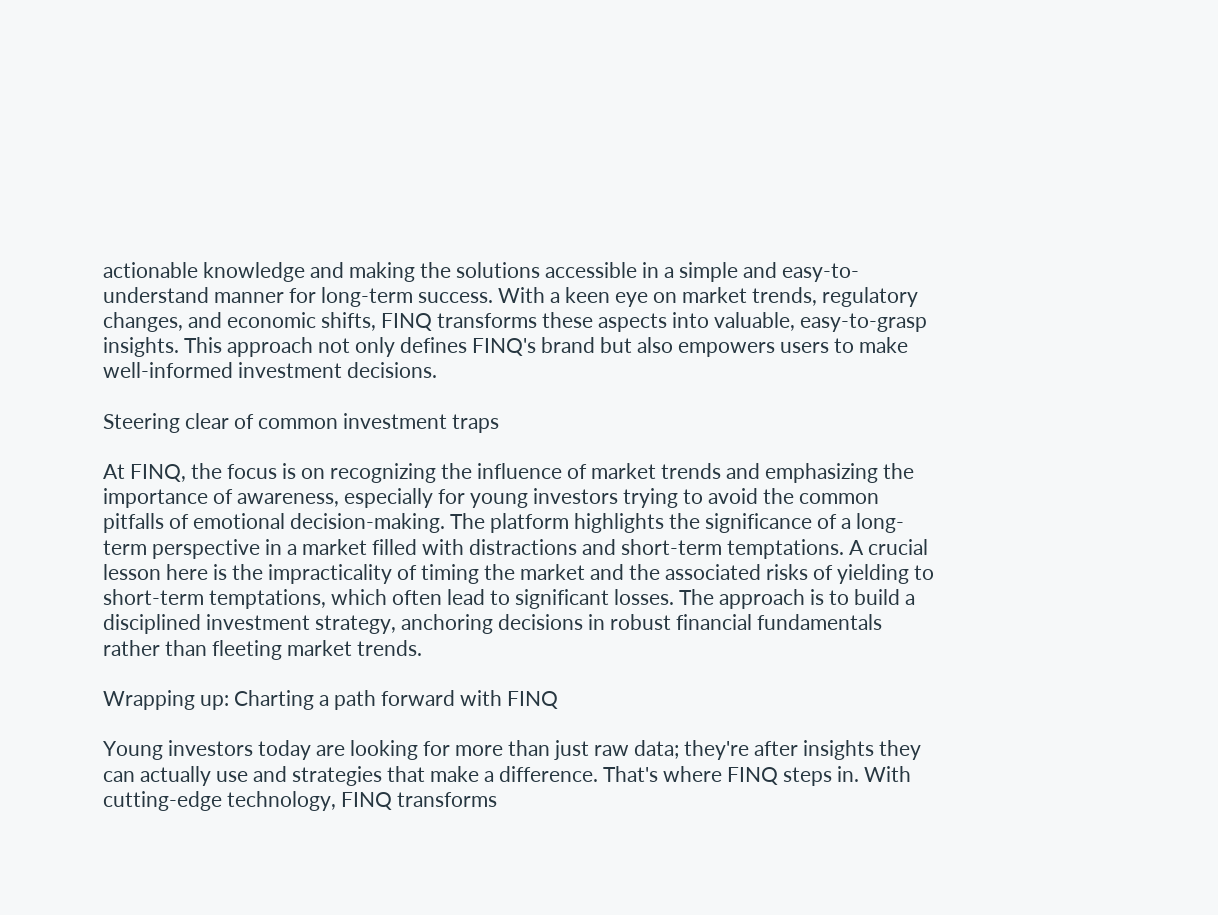actionable knowledge and making the solutions accessible in a simple and easy-to-understand manner for long-term success. With a keen eye on market trends, regulatory changes, and economic shifts, FINQ transforms these aspects into valuable, easy-to-grasp insights. This approach not only defines FINQ's brand but also empowers users to make well-informed investment decisions.

Steering clear of common investment traps

At FINQ, the focus is on recognizing the influence of market trends and emphasizing the importance of awareness, especially for young investors trying to avoid the common pitfalls of emotional decision-making. The platform highlights the significance of a long-term perspective in a market filled with distractions and short-term temptations. A crucial lesson here is the impracticality of timing the market and the associated risks of yielding to short-term temptations, which often lead to significant losses. The approach is to build a disciplined investment strategy, anchoring decisions in robust financial fundamentals rather than fleeting market trends.

Wrapping up: Charting a path forward with FINQ

Young investors today are looking for more than just raw data; they're after insights they can actually use and strategies that make a difference. That's where FINQ steps in. With cutting-edge technology, FINQ transforms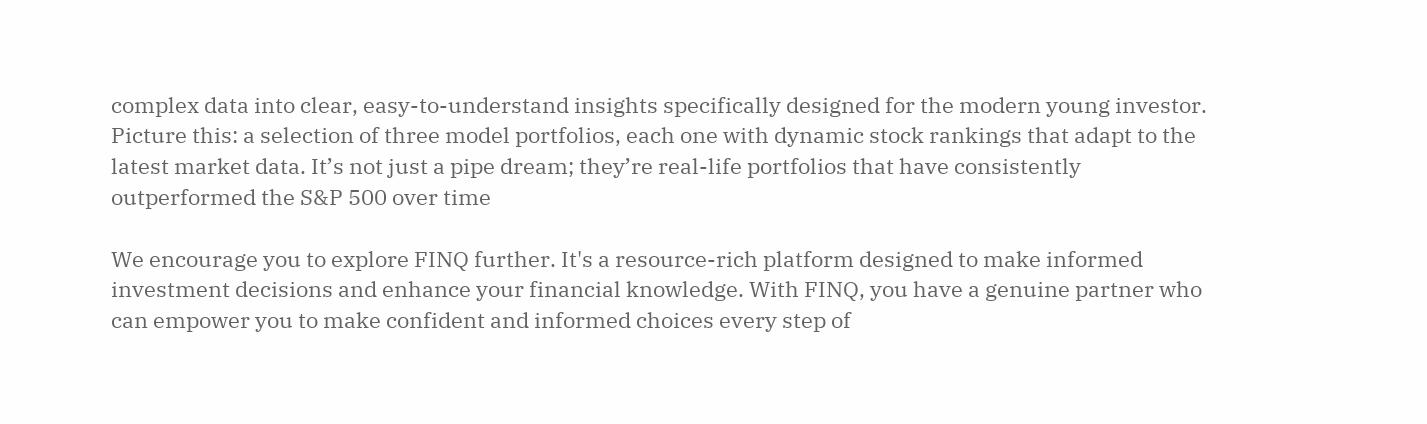complex data into clear, easy-to-understand insights specifically designed for the modern young investor. Picture this: a selection of three model portfolios, each one with dynamic stock rankings that adapt to the latest market data. It’s not just a pipe dream; they’re real-life portfolios that have consistently outperformed the S&P 500 over time

We encourage you to explore FINQ further. It's a resource-rich platform designed to make informed investment decisions and enhance your financial knowledge. With FINQ, you have a genuine partner who can empower you to make confident and informed choices every step of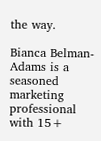the way.

Bianca Belman-Adams is a seasoned marketing professional with 15+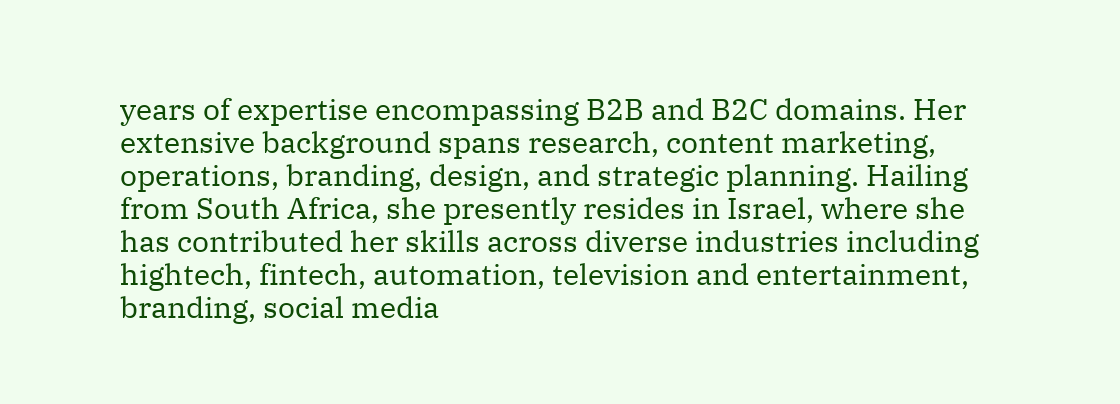years of expertise encompassing B2B and B2C domains. Her extensive background spans research, content marketing, operations, branding, design, and strategic planning. Hailing from South Africa, she presently resides in Israel, where she has contributed her skills across diverse industries including hightech, fintech, automation, television and entertainment, branding, social media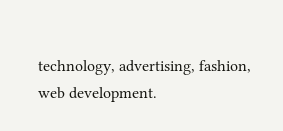technology, advertising, fashion, web development.